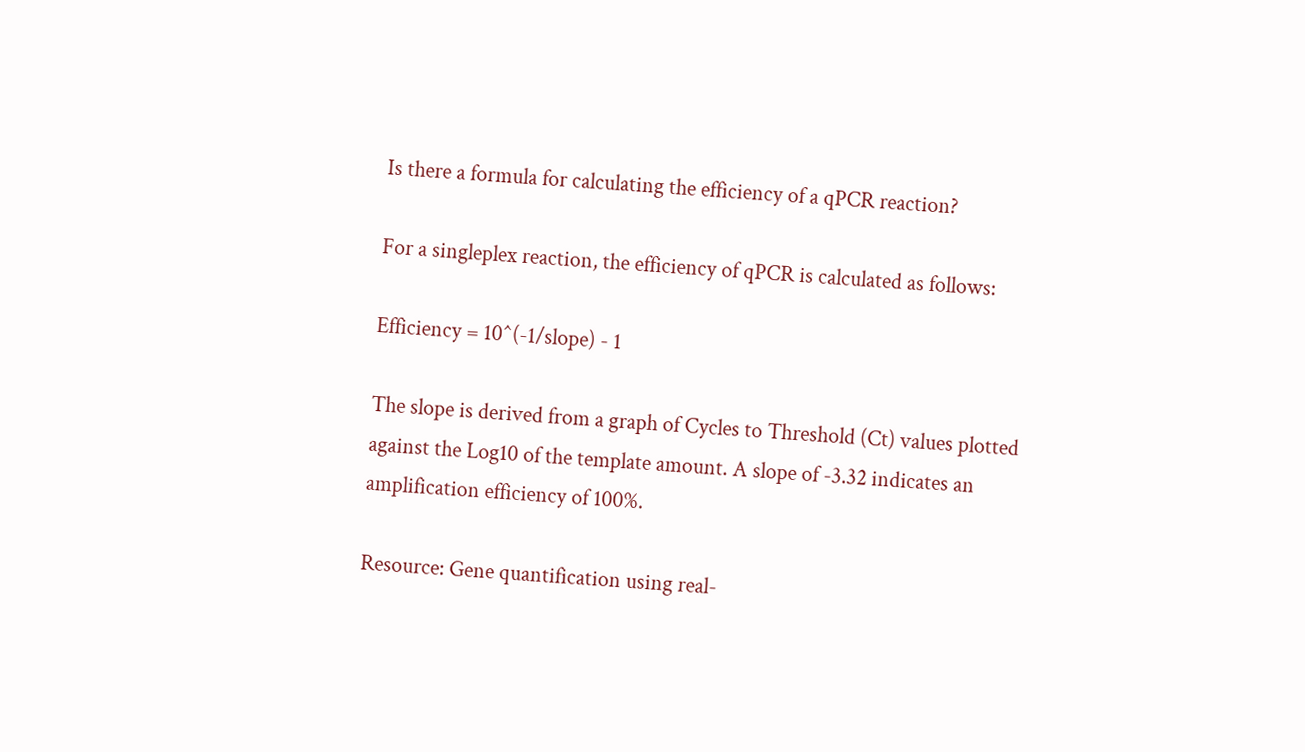Is there a formula for calculating the efficiency of a qPCR reaction?

For a singleplex reaction, the efficiency of qPCR is calculated as follows:

Efficiency = 10^(-1/slope) - 1

The slope is derived from a graph of Cycles to Threshold (Ct) values plotted against the Log10 of the template amount. A slope of -3.32 indicates an amplification efficiency of 100%.

Resource: Gene quantification using real-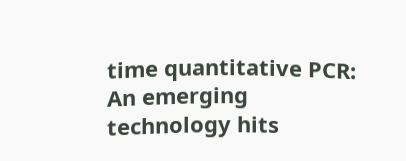time quantitative PCR: An emerging technology hits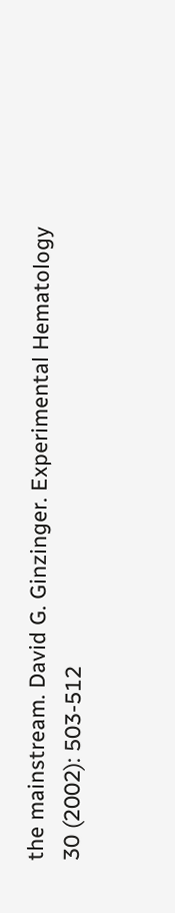the mainstream. David G. Ginzinger. Experimental Hematology 30 (2002): 503-512